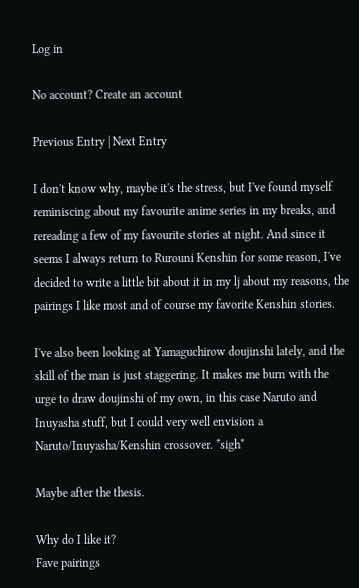Log in

No account? Create an account

Previous Entry | Next Entry

I don't know why, maybe it's the stress, but I've found myself reminiscing about my favourite anime series in my breaks, and rereading a few of my favourite stories at night. And since it seems I always return to Rurouni Kenshin for some reason, I've decided to write a little bit about it in my lj about my reasons, the pairings I like most and of course my favorite Kenshin stories.

I've also been looking at Yamaguchirow doujinshi lately, and the skill of the man is just staggering. It makes me burn with the urge to draw doujinshi of my own, in this case Naruto and Inuyasha stuff, but I could very well envision a Naruto/Inuyasha/Kenshin crossover. *sigh*

Maybe after the thesis.

Why do I like it?
Fave pairings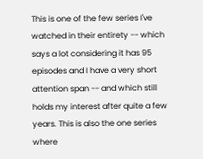This is one of the few series I've watched in their entirety -- which says a lot considering it has 95 episodes and I have a very short attention span -- and which still holds my interest after quite a few years. This is also the one series where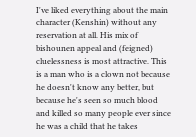I've liked everything about the main character (Kenshin) without any reservation at all. His mix of bishounen appeal and (feigned) cluelessness is most attractive. This is a man who is a clown not because he doesn't know any better, but because he's seen so much blood and killed so many people ever since he was a child that he takes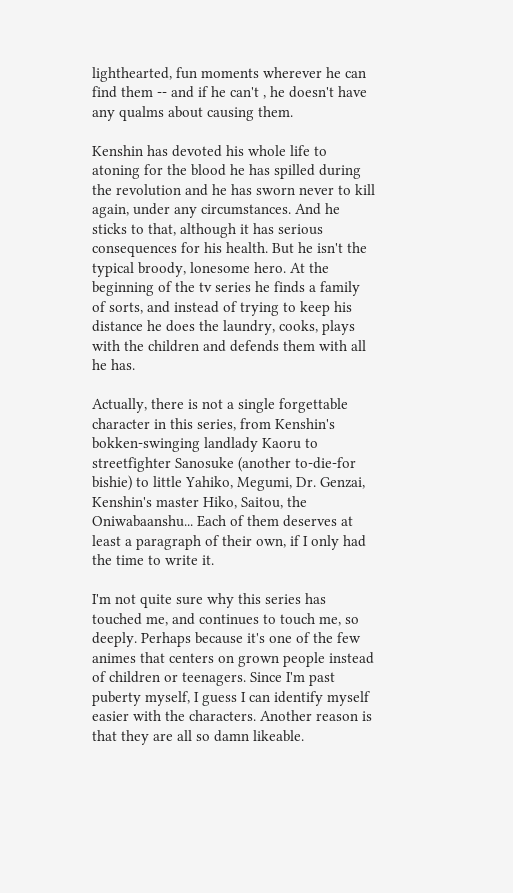lighthearted, fun moments wherever he can find them -- and if he can't , he doesn't have any qualms about causing them.

Kenshin has devoted his whole life to atoning for the blood he has spilled during the revolution and he has sworn never to kill again, under any circumstances. And he sticks to that, although it has serious consequences for his health. But he isn't the typical broody, lonesome hero. At the beginning of the tv series he finds a family of sorts, and instead of trying to keep his distance he does the laundry, cooks, plays with the children and defends them with all he has.

Actually, there is not a single forgettable character in this series, from Kenshin's bokken-swinging landlady Kaoru to streetfighter Sanosuke (another to-die-for bishie) to little Yahiko, Megumi, Dr. Genzai, Kenshin's master Hiko, Saitou, the Oniwabaanshu... Each of them deserves at least a paragraph of their own, if I only had the time to write it.

I'm not quite sure why this series has touched me, and continues to touch me, so deeply. Perhaps because it's one of the few animes that centers on grown people instead of children or teenagers. Since I'm past puberty myself, I guess I can identify myself easier with the characters. Another reason is that they are all so damn likeable.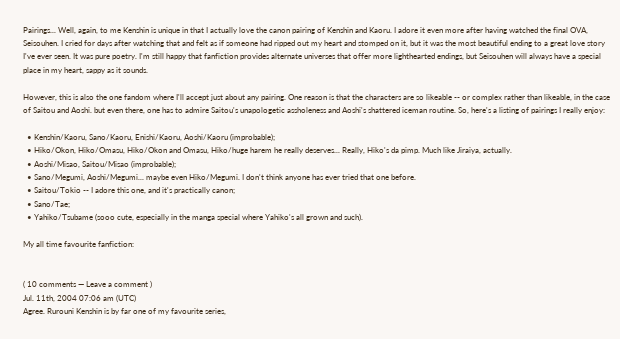Pairings... Well, again, to me Kenshin is unique in that I actually love the canon pairing of Kenshin and Kaoru. I adore it even more after having watched the final OVA, Seisouhen. I cried for days after watching that and felt as if someone had ripped out my heart and stomped on it, but it was the most beautiful ending to a great love story I've ever seen. It was pure poetry. I'm still happy that fanfiction provides alternate universes that offer more lighthearted endings, but Seisouhen will always have a special place in my heart, sappy as it sounds.

However, this is also the one fandom where I'll accept just about any pairing. One reason is that the characters are so likeable -- or complex rather than likeable, in the case of Saitou and Aoshi. but even there, one has to admire Saitou's unapologetic assholeness and Aoshi's shattered iceman routine. So, here's a listing of pairings I really enjoy:

  • Kenshin/Kaoru, Sano/Kaoru, Enishi/Kaoru, Aoshi/Kaoru (improbable);
  • Hiko/Okon, Hiko/Omasu, Hiko/Okon and Omasu, Hiko/huge harem he really deserves... Really, Hiko's da pimp. Much like Jiraiya, actually.
  • Aoshi/Misao, Saitou/Misao (improbable);
  • Sano/Megumi, Aoshi/Megumi... maybe even Hiko/Megumi. I don't think anyone has ever tried that one before.
  • Saitou/Tokio -- I adore this one, and it's practically canon;
  • Sano/Tae;
  • Yahiko/Tsubame (sooo cute, especially in the manga special where Yahiko's all grown and such).

My all time favourite fanfiction:


( 10 comments — Leave a comment )
Jul. 11th, 2004 07:06 am (UTC)
Agree. Rurouni Kenshin is by far one of my favourite series,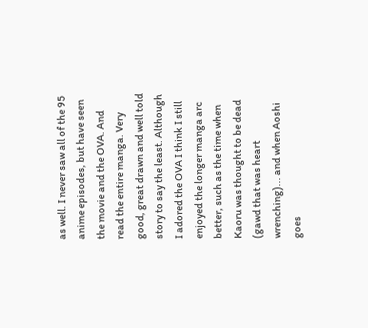as well. I never saw all of the 95 anime episodes, but have seen the movie and the OVA. And read the entire manga. Very good, great drawn and well told story to say the least. Although I adored the OVA I think I still enjoyed the longer manga arc better, such as the time when Kaoru was thought to be dead (gawd that was heart wrenching)... and when Aoshi goes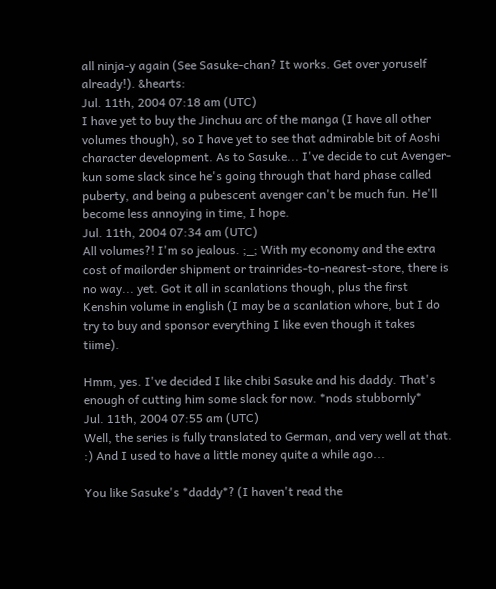all ninja-y again (See Sasuke-chan? It works. Get over yoruself already!). &hearts:
Jul. 11th, 2004 07:18 am (UTC)
I have yet to buy the Jinchuu arc of the manga (I have all other volumes though), so I have yet to see that admirable bit of Aoshi character development. As to Sasuke... I've decide to cut Avenger-kun some slack since he's going through that hard phase called puberty, and being a pubescent avenger can't be much fun. He'll become less annoying in time, I hope.
Jul. 11th, 2004 07:34 am (UTC)
All volumes?! I'm so jealous. ;_; With my economy and the extra cost of mailorder shipment or trainrides-to-nearest-store, there is no way... yet. Got it all in scanlations though, plus the first Kenshin volume in english (I may be a scanlation whore, but I do try to buy and sponsor everything I like even though it takes tiime).

Hmm, yes. I've decided I like chibi Sasuke and his daddy. That's enough of cutting him some slack for now. *nods stubbornly*
Jul. 11th, 2004 07:55 am (UTC)
Well, the series is fully translated to German, and very well at that. :) And I used to have a little money quite a while ago...

You like Sasuke's *daddy*? (I haven't read the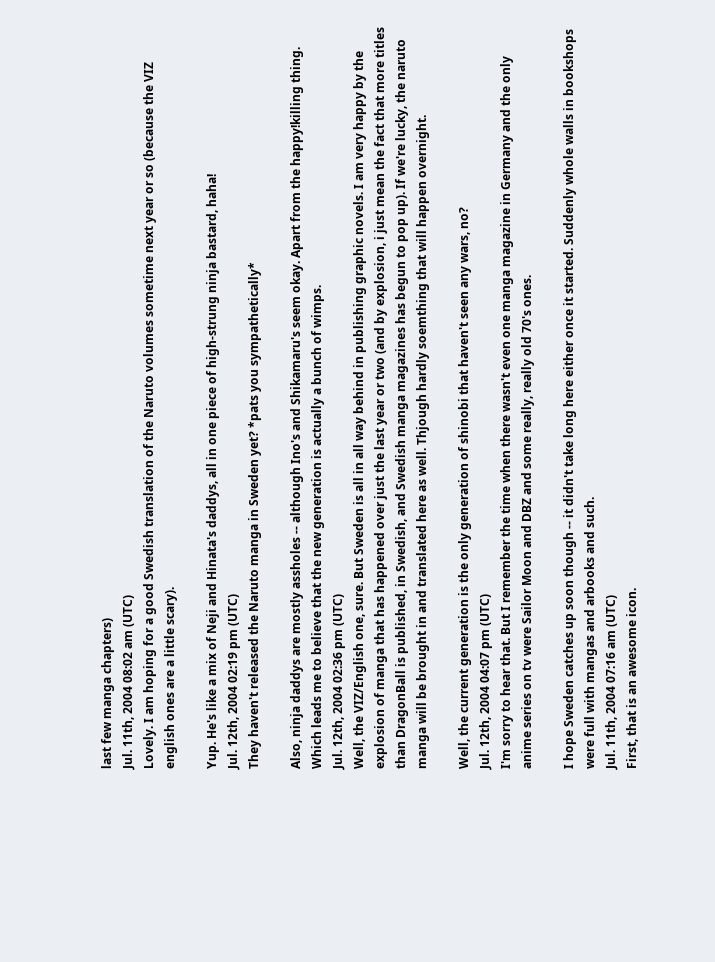last few manga chapters)
Jul. 11th, 2004 08:02 am (UTC)
Lovely. I am hoping for a good Swedish translation of the Naruto volumes sometime next year or so (because the VIZ english ones are a little scary).

Yup. He's like a mix of Neji and Hinata's daddys, all in one piece of high-strung ninja bastard, haha!
Jul. 12th, 2004 02:19 pm (UTC)
They haven't released the Naruto manga in Sweden yet? *pats you sympathetically*

Also, ninja daddys are mostly assholes -- although Ino's and Shikamaru's seem okay. Apart from the happy!killing thing. Which leads me to believe that the new generation is actually a bunch of wimps.
Jul. 12th, 2004 02:36 pm (UTC)
Well, the VIZ/English one, sure. But Sweden is all in all way behind in publishing graphic novels. I am very happy by the explosion of manga that has happened over just the last year or two (and by explosion, i just mean the fact that more titles than DragonBall is published, in Swedish, and Swedish manga magazines has begun to pop up). If we're lucky, the naruto manga will be brought in and translated here as well. Thjough hardly soemthing that will happen overnight.

Well, the current generation is the only generation of shinobi that haven't seen any wars, no?
Jul. 12th, 2004 04:07 pm (UTC)
I'm sorry to hear that. But I remember the time when there wasn't even one manga magazine in Germany and the only anime series on tv were Sailor Moon and DBZ and some really, really old 70's ones.

I hope Sweden catches up soon though -- it didn't take long here either once it started. Suddenly whole walls in bookshops were full with mangas and arbooks and such.
Jul. 11th, 2004 07:16 am (UTC)
First, that is an awesome icon.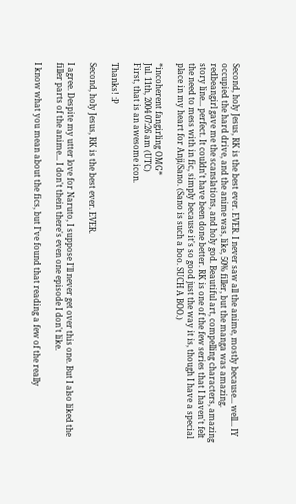Second, holy Jesus, RK is the best ever. EVER. I never saw all the anime, mostly because... well... IY occupied the hard drive, and the anime was, like, 50% filler, but the manga was amazing. redbeangirl gave me the scanslations, and holy god. Beautiful art, compelling characters, amazing story line... perfect. It couldn't have been done better. RK is one of the few series that I haven't felt the need to mess with in fic, simply because it's so good just the way it is, though I have a special place in my heart for Anji/Sano. (Sano is such a boo. SUCH A BOO.)

*incoherent fangirling OMG*
Jul. 11th, 2004 07:26 am (UTC)
First, that is an awesome icon.

Thanks! :P

Second, holy Jesus, RK is the best ever. EVER.

I agree. Despite my utter love for Naruto, I suppose I'll never get over this one. But I also liked the filler parts of the anime... I don't thein there's even one episode I don't like.

I know what you mean about the fics, but I've found that reading a few of the really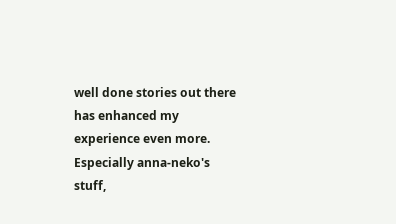well done stories out there has enhanced my experience even more. Especially anna-neko's stuff,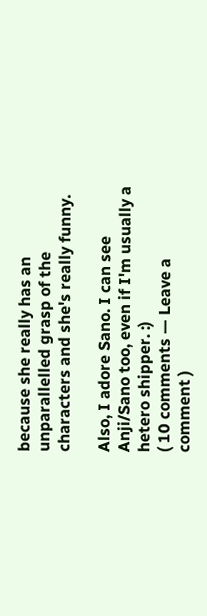because she really has an unparallelled grasp of the characters and she's really funny.

Also, I adore Sano. I can see Anji/Sano too, even if I'm usually a hetero shipper. :)
( 10 comments — Leave a comment )